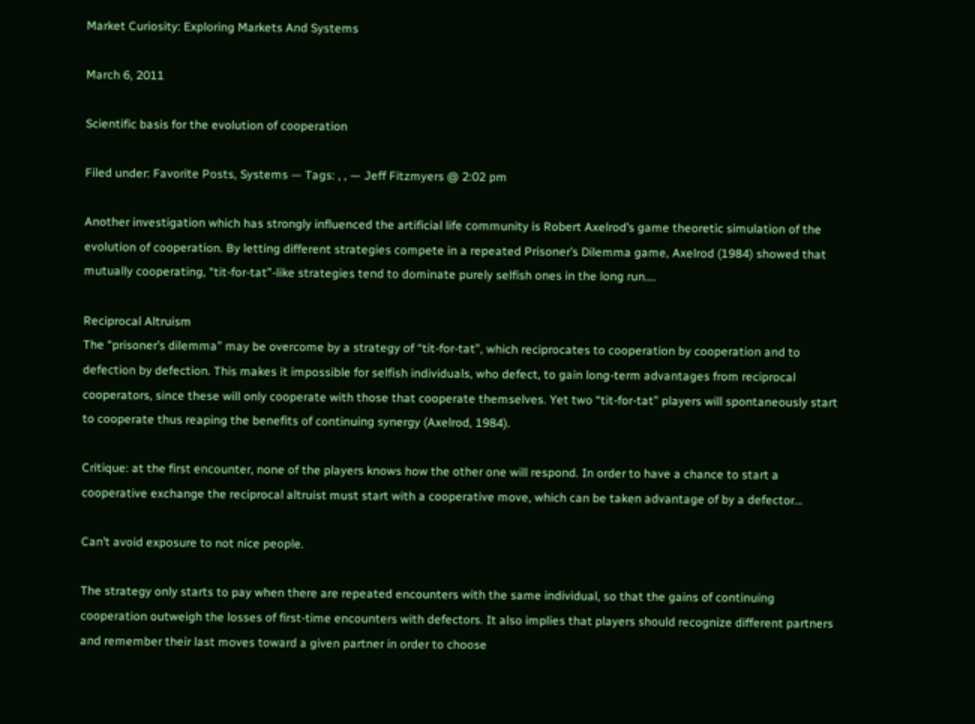Market Curiosity: Exploring Markets And Systems

March 6, 2011

Scientific basis for the evolution of cooperation

Filed under: Favorite Posts, Systems — Tags: , , — Jeff Fitzmyers @ 2:02 pm

Another investigation which has strongly influenced the artificial life community is Robert Axelrod’s game theoretic simulation of the evolution of cooperation. By letting different strategies compete in a repeated Prisoner’s Dilemma game, Axelrod (1984) showed that mutually cooperating, “tit-for-tat”-like strategies tend to dominate purely selfish ones in the long run….

Reciprocal Altruism
The “prisoner’s dilemma” may be overcome by a strategy of “tit-for-tat”, which reciprocates to cooperation by cooperation and to defection by defection. This makes it impossible for selfish individuals, who defect, to gain long-term advantages from reciprocal cooperators, since these will only cooperate with those that cooperate themselves. Yet two “tit-for-tat” players will spontaneously start to cooperate thus reaping the benefits of continuing synergy (Axelrod, 1984).

Critique: at the first encounter, none of the players knows how the other one will respond. In order to have a chance to start a cooperative exchange the reciprocal altruist must start with a cooperative move, which can be taken advantage of by a defector…

Can’t avoid exposure to not nice people.

The strategy only starts to pay when there are repeated encounters with the same individual, so that the gains of continuing cooperation outweigh the losses of first-time encounters with defectors. It also implies that players should recognize different partners and remember their last moves toward a given partner in order to choose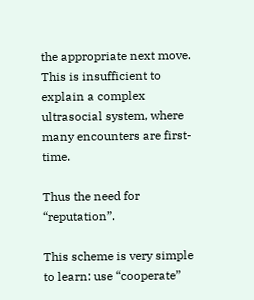the appropriate next move. This is insufficient to explain a complex ultrasocial system, where many encounters are first-time.

Thus the need for “reputation”.

This scheme is very simple to learn: use “cooperate”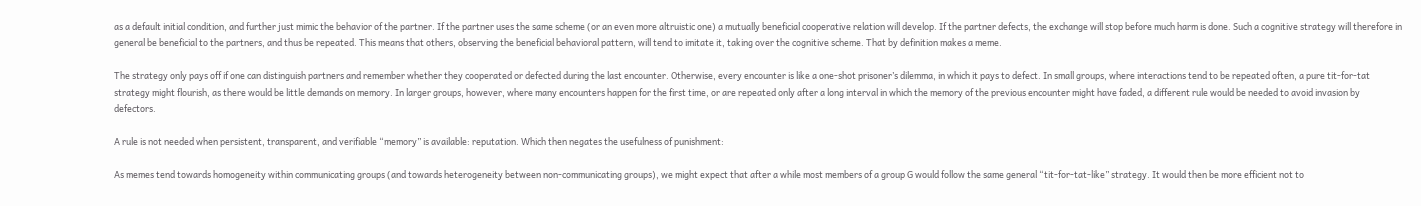as a default initial condition, and further just mimic the behavior of the partner. If the partner uses the same scheme (or an even more altruistic one) a mutually beneficial cooperative relation will develop. If the partner defects, the exchange will stop before much harm is done. Such a cognitive strategy will therefore in general be beneficial to the partners, and thus be repeated. This means that others, observing the beneficial behavioral pattern, will tend to imitate it, taking over the cognitive scheme. That by definition makes a meme.

The strategy only pays off if one can distinguish partners and remember whether they cooperated or defected during the last encounter. Otherwise, every encounter is like a one-shot prisoner’s dilemma, in which it pays to defect. In small groups, where interactions tend to be repeated often, a pure tit-for-tat strategy might flourish, as there would be little demands on memory. In larger groups, however, where many encounters happen for the first time, or are repeated only after a long interval in which the memory of the previous encounter might have faded, a different rule would be needed to avoid invasion by defectors.

A rule is not needed when persistent, transparent, and verifiable “memory” is available: reputation. Which then negates the usefulness of punishment:

As memes tend towards homogeneity within communicating groups (and towards heterogeneity between non-communicating groups), we might expect that after a while most members of a group G would follow the same general “tit-for-tat-like” strategy. It would then be more efficient not to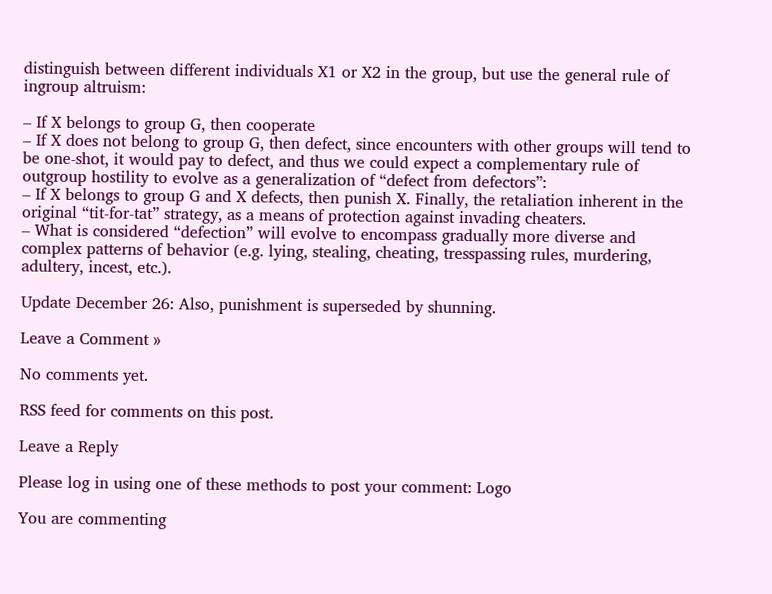distinguish between different individuals X1 or X2 in the group, but use the general rule of ingroup altruism:

– If X belongs to group G, then cooperate
– If X does not belong to group G, then defect, since encounters with other groups will tend to be one-shot, it would pay to defect, and thus we could expect a complementary rule of outgroup hostility to evolve as a generalization of “defect from defectors”:
– If X belongs to group G and X defects, then punish X. Finally, the retaliation inherent in the original “tit-for-tat” strategy, as a means of protection against invading cheaters.
– What is considered “defection” will evolve to encompass gradually more diverse and complex patterns of behavior (e.g. lying, stealing, cheating, tresspassing rules, murdering, adultery, incest, etc.).

Update December 26: Also, punishment is superseded by shunning.

Leave a Comment »

No comments yet.

RSS feed for comments on this post.

Leave a Reply

Please log in using one of these methods to post your comment: Logo

You are commenting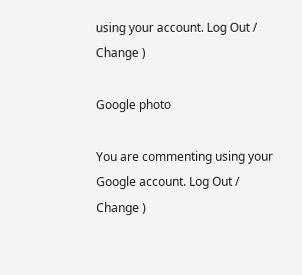using your account. Log Out /  Change )

Google photo

You are commenting using your Google account. Log Out /  Change )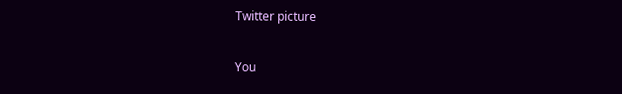Twitter picture

You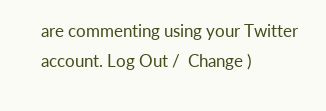are commenting using your Twitter account. Log Out /  Change )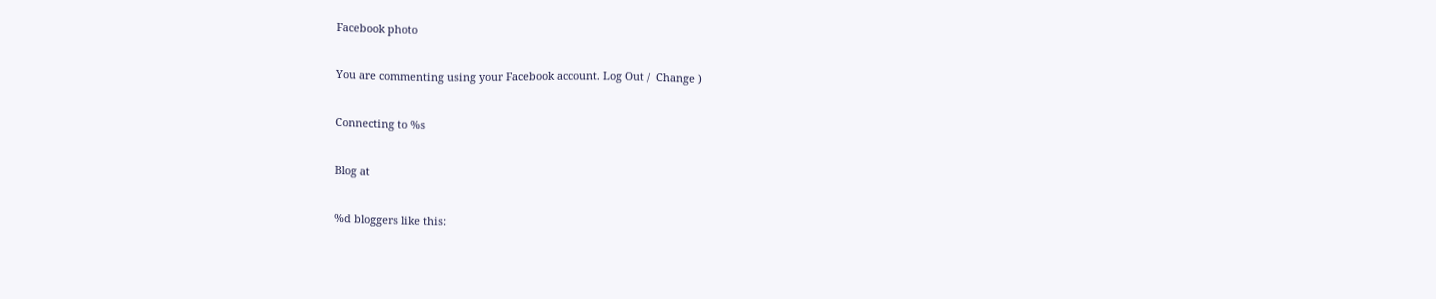Facebook photo

You are commenting using your Facebook account. Log Out /  Change )

Connecting to %s

Blog at

%d bloggers like this: